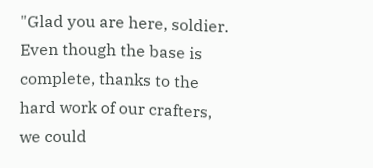"Glad you are here, soldier. Even though the base is complete, thanks to the hard work of our crafters, we could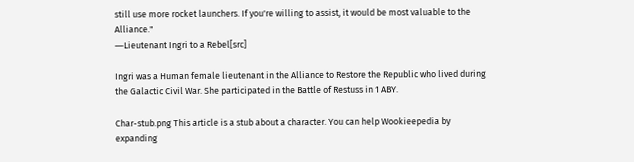still use more rocket launchers. If you're willing to assist, it would be most valuable to the Alliance."
―Lieutenant Ingri to a Rebel[src]

Ingri was a Human female lieutenant in the Alliance to Restore the Republic who lived during the Galactic Civil War. She participated in the Battle of Restuss in 1 ABY.

Char-stub.png This article is a stub about a character. You can help Wookieepedia by expanding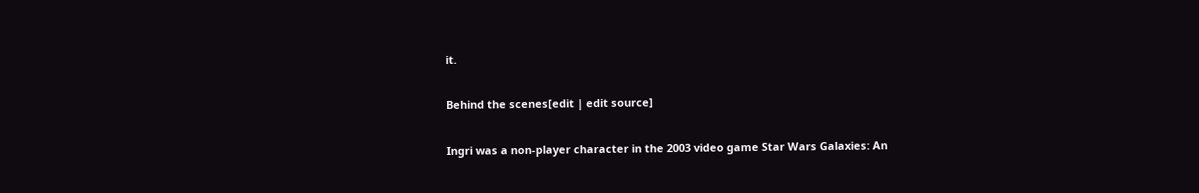it.

Behind the scenes[edit | edit source]

Ingri was a non-player character in the 2003 video game Star Wars Galaxies: An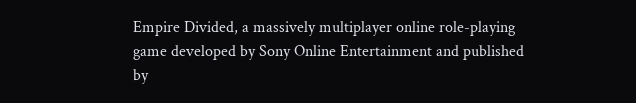Empire Divided, a massively multiplayer online role-playing game developed by Sony Online Entertainment and published by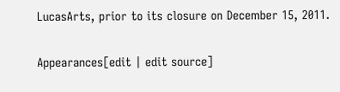LucasArts, prior to its closure on December 15, 2011.

Appearances[edit | edit source]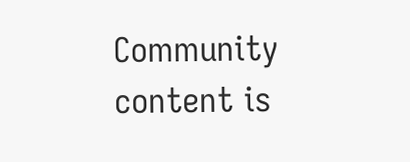Community content is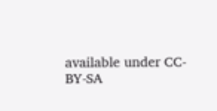available under CC-BY-SA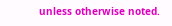unless otherwise noted.